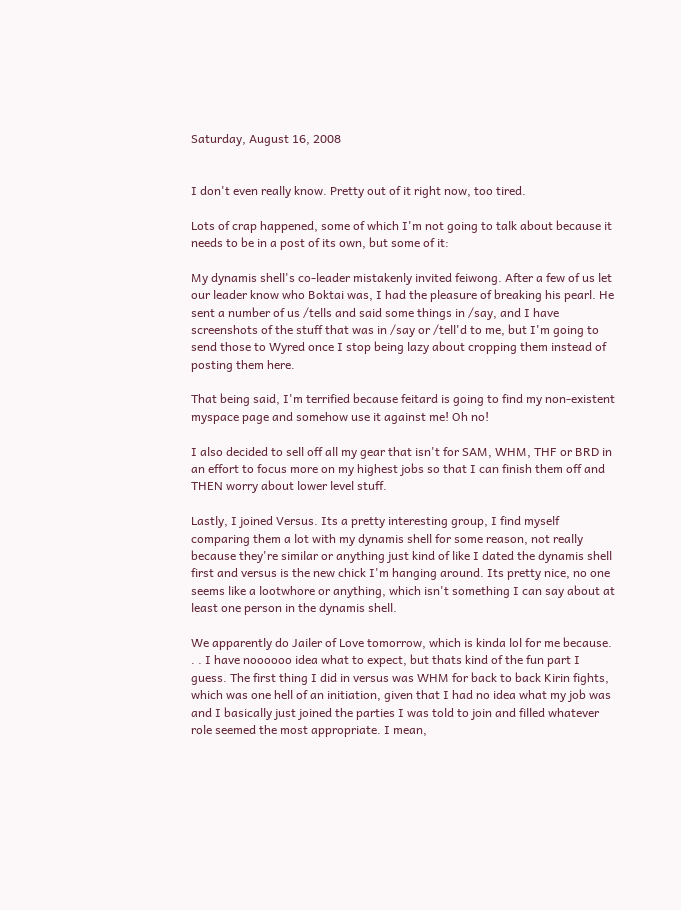Saturday, August 16, 2008


I don't even really know. Pretty out of it right now, too tired.

Lots of crap happened, some of which I'm not going to talk about because it needs to be in a post of its own, but some of it:

My dynamis shell's co-leader mistakenly invited feiwong. After a few of us let our leader know who Boktai was, I had the pleasure of breaking his pearl. He sent a number of us /tells and said some things in /say, and I have screenshots of the stuff that was in /say or /tell'd to me, but I'm going to send those to Wyred once I stop being lazy about cropping them instead of posting them here.

That being said, I'm terrified because feitard is going to find my non-existent myspace page and somehow use it against me! Oh no!

I also decided to sell off all my gear that isn't for SAM, WHM, THF or BRD in an effort to focus more on my highest jobs so that I can finish them off and THEN worry about lower level stuff.

Lastly, I joined Versus. Its a pretty interesting group, I find myself comparing them a lot with my dynamis shell for some reason, not really because they're similar or anything just kind of like I dated the dynamis shell first and versus is the new chick I'm hanging around. Its pretty nice, no one seems like a lootwhore or anything, which isn't something I can say about at least one person in the dynamis shell.

We apparently do Jailer of Love tomorrow, which is kinda lol for me because. . . I have noooooo idea what to expect, but thats kind of the fun part I guess. The first thing I did in versus was WHM for back to back Kirin fights, which was one hell of an initiation, given that I had no idea what my job was and I basically just joined the parties I was told to join and filled whatever role seemed the most appropriate. I mean,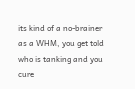its kind of a no-brainer as a WHM, you get told who is tanking and you cure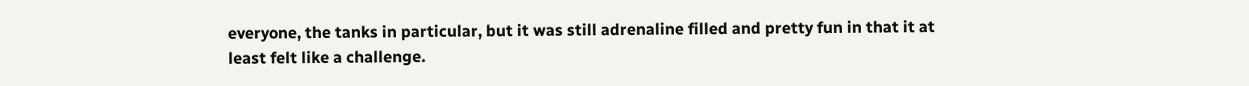everyone, the tanks in particular, but it was still adrenaline filled and pretty fun in that it at least felt like a challenge.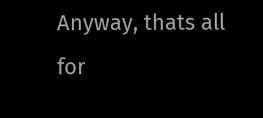Anyway, thats all for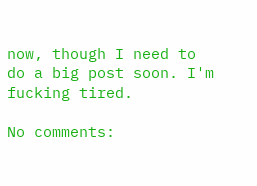now, though I need to do a big post soon. I'm fucking tired.

No comments: